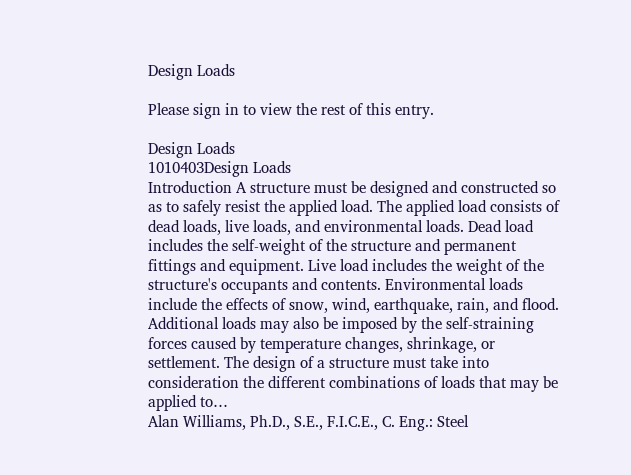Design Loads

Please sign in to view the rest of this entry.

Design Loads
1010403Design Loads
Introduction A structure must be designed and constructed so as to safely resist the applied load. The applied load consists of dead loads, live loads, and environmental loads. Dead load includes the self-weight of the structure and permanent fittings and equipment. Live load includes the weight of the structure's occupants and contents. Environmental loads include the effects of snow, wind, earthquake, rain, and flood. Additional loads may also be imposed by the self-straining forces caused by temperature changes, shrinkage, or settlement. The design of a structure must take into consideration the different combinations of loads that may be applied to…
Alan Williams, Ph.D., S.E., F.I.C.E., C. Eng.: Steel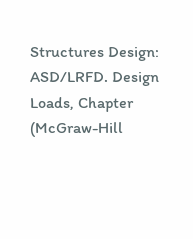Structures Design: ASD/LRFD. Design Loads, Chapter (McGraw-Hill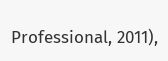Professional, 2011),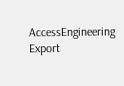AccessEngineering Export